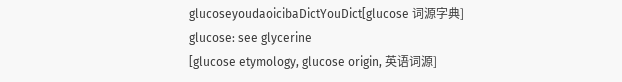glucoseyoudaoicibaDictYouDict[glucose 词源字典]
glucose: see glycerine
[glucose etymology, glucose origin, 英语词源]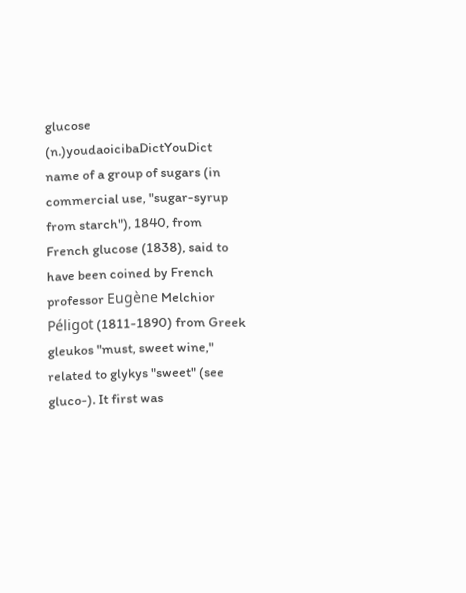glucose (n.)youdaoicibaDictYouDict
name of a group of sugars (in commercial use, "sugar-syrup from starch"), 1840, from French glucose (1838), said to have been coined by French professor Eugène Melchior Péligot (1811-1890) from Greek gleukos "must, sweet wine," related to glykys "sweet" (see gluco-). It first was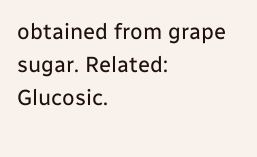obtained from grape sugar. Related: Glucosic.